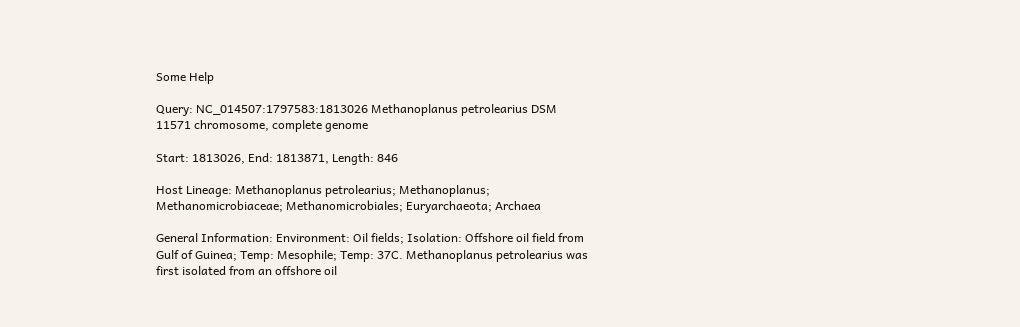Some Help

Query: NC_014507:1797583:1813026 Methanoplanus petrolearius DSM 11571 chromosome, complete genome

Start: 1813026, End: 1813871, Length: 846

Host Lineage: Methanoplanus petrolearius; Methanoplanus; Methanomicrobiaceae; Methanomicrobiales; Euryarchaeota; Archaea

General Information: Environment: Oil fields; Isolation: Offshore oil field from Gulf of Guinea; Temp: Mesophile; Temp: 37C. Methanoplanus petrolearius was first isolated from an offshore oil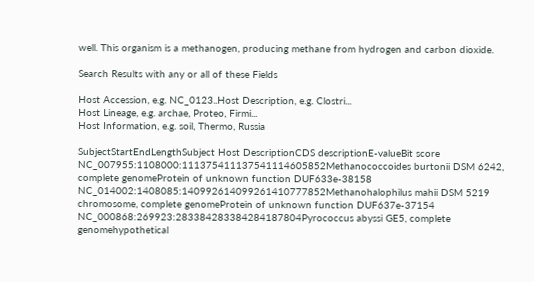well. This organism is a methanogen, producing methane from hydrogen and carbon dioxide.

Search Results with any or all of these Fields

Host Accession, e.g. NC_0123..Host Description, e.g. Clostri...
Host Lineage, e.g. archae, Proteo, Firmi...
Host Information, e.g. soil, Thermo, Russia

SubjectStartEndLengthSubject Host DescriptionCDS descriptionE-valueBit score
NC_007955:1108000:111375411137541114605852Methanococcoides burtonii DSM 6242, complete genomeProtein of unknown function DUF633e-38158
NC_014002:1408085:140992614099261410777852Methanohalophilus mahii DSM 5219 chromosome, complete genomeProtein of unknown function DUF637e-37154
NC_000868:269923:283384283384284187804Pyrococcus abyssi GE5, complete genomehypothetical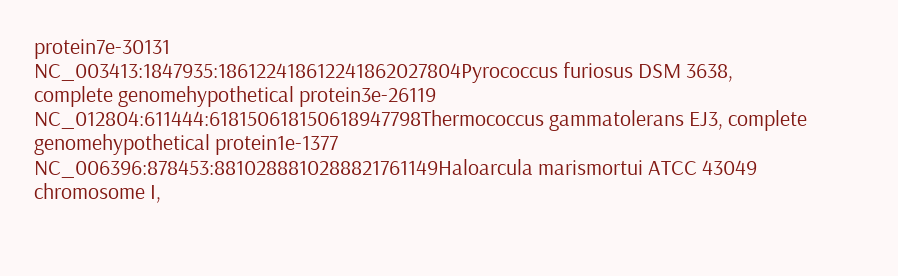protein7e-30131
NC_003413:1847935:186122418612241862027804Pyrococcus furiosus DSM 3638, complete genomehypothetical protein3e-26119
NC_012804:611444:618150618150618947798Thermococcus gammatolerans EJ3, complete genomehypothetical protein1e-1377
NC_006396:878453:8810288810288821761149Haloarcula marismortui ATCC 43049 chromosome I,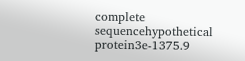complete sequencehypothetical protein3e-1375.9